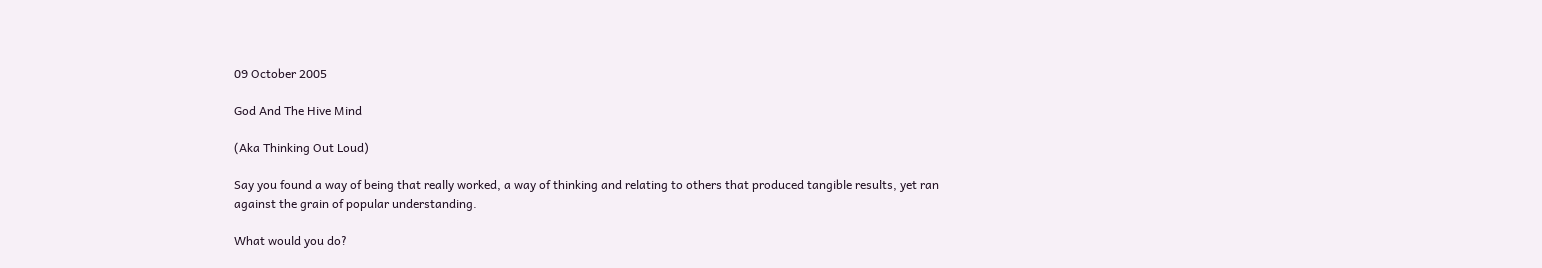09 October 2005

God And The Hive Mind

(Aka Thinking Out Loud)

Say you found a way of being that really worked, a way of thinking and relating to others that produced tangible results, yet ran against the grain of popular understanding.

What would you do?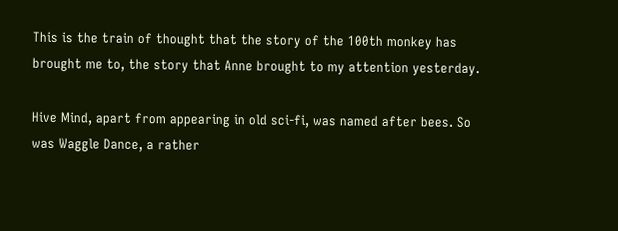This is the train of thought that the story of the 100th monkey has brought me to, the story that Anne brought to my attention yesterday.

Hive Mind, apart from appearing in old sci-fi, was named after bees. So was Waggle Dance, a rather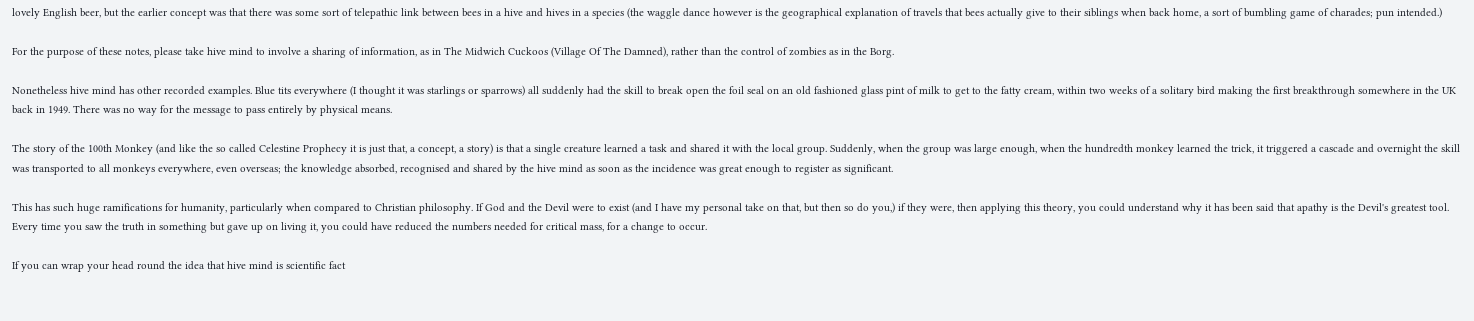lovely English beer, but the earlier concept was that there was some sort of telepathic link between bees in a hive and hives in a species (the waggle dance however is the geographical explanation of travels that bees actually give to their siblings when back home, a sort of bumbling game of charades; pun intended.)

For the purpose of these notes, please take hive mind to involve a sharing of information, as in The Midwich Cuckoos (Village Of The Damned), rather than the control of zombies as in the Borg.

Nonetheless hive mind has other recorded examples. Blue tits everywhere (I thought it was starlings or sparrows) all suddenly had the skill to break open the foil seal on an old fashioned glass pint of milk to get to the fatty cream, within two weeks of a solitary bird making the first breakthrough somewhere in the UK back in 1949. There was no way for the message to pass entirely by physical means.

The story of the 100th Monkey (and like the so called Celestine Prophecy it is just that, a concept, a story) is that a single creature learned a task and shared it with the local group. Suddenly, when the group was large enough, when the hundredth monkey learned the trick, it triggered a cascade and overnight the skill was transported to all monkeys everywhere, even overseas; the knowledge absorbed, recognised and shared by the hive mind as soon as the incidence was great enough to register as significant.

This has such huge ramifications for humanity, particularly when compared to Christian philosophy. If God and the Devil were to exist (and I have my personal take on that, but then so do you,) if they were, then applying this theory, you could understand why it has been said that apathy is the Devil's greatest tool. Every time you saw the truth in something but gave up on living it, you could have reduced the numbers needed for critical mass, for a change to occur.

If you can wrap your head round the idea that hive mind is scientific fact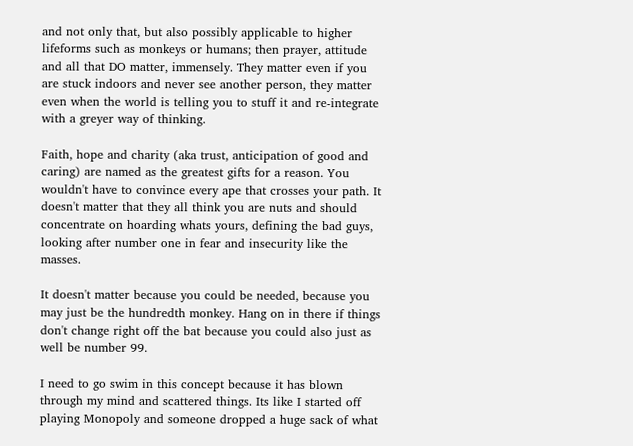and not only that, but also possibly applicable to higher lifeforms such as monkeys or humans; then prayer, attitude and all that DO matter, immensely. They matter even if you are stuck indoors and never see another person, they matter even when the world is telling you to stuff it and re-integrate with a greyer way of thinking.

Faith, hope and charity (aka trust, anticipation of good and caring) are named as the greatest gifts for a reason. You wouldn't have to convince every ape that crosses your path. It doesn't matter that they all think you are nuts and should concentrate on hoarding whats yours, defining the bad guys, looking after number one in fear and insecurity like the masses.

It doesn't matter because you could be needed, because you may just be the hundredth monkey. Hang on in there if things don't change right off the bat because you could also just as well be number 99.

I need to go swim in this concept because it has blown through my mind and scattered things. Its like I started off playing Monopoly and someone dropped a huge sack of what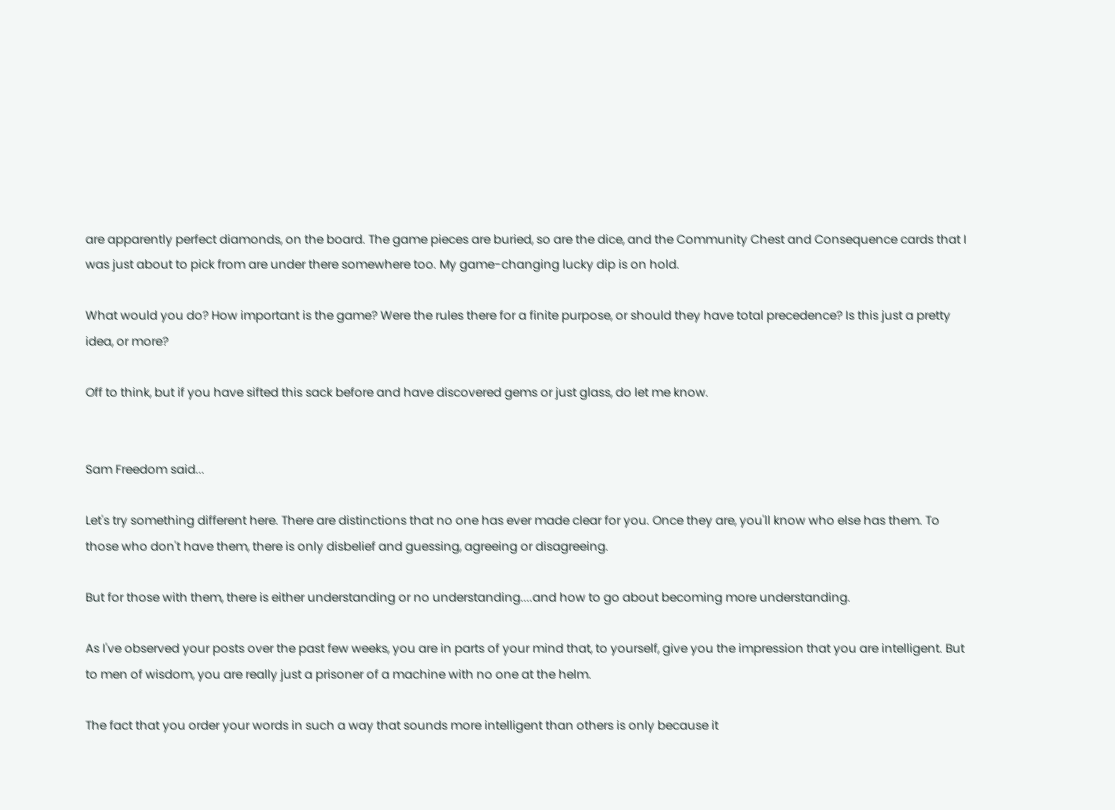are apparently perfect diamonds, on the board. The game pieces are buried, so are the dice, and the Community Chest and Consequence cards that I was just about to pick from are under there somewhere too. My game-changing lucky dip is on hold.

What would you do? How important is the game? Were the rules there for a finite purpose, or should they have total precedence? Is this just a pretty idea, or more?

Off to think, but if you have sifted this sack before and have discovered gems or just glass, do let me know.


Sam Freedom said...

Let's try something different here. There are distinctions that no one has ever made clear for you. Once they are, you'll know who else has them. To those who don't have them, there is only disbelief and guessing, agreeing or disagreeing.

But for those with them, there is either understanding or no understanding....and how to go about becoming more understanding.

As I've observed your posts over the past few weeks, you are in parts of your mind that, to yourself, give you the impression that you are intelligent. But to men of wisdom, you are really just a prisoner of a machine with no one at the helm.

The fact that you order your words in such a way that sounds more intelligent than others is only because it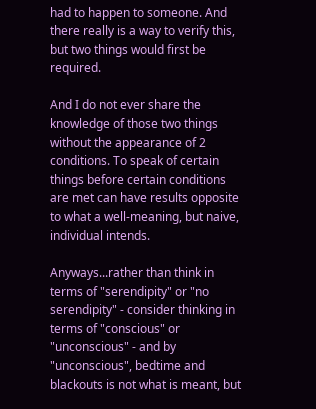had to happen to someone. And there really is a way to verify this, but two things would first be required.

And I do not ever share the knowledge of those two things without the appearance of 2 conditions. To speak of certain things before certain conditions are met can have results opposite to what a well-meaning, but naive, individual intends.

Anyways...rather than think in terms of "serendipity" or "no serendipity" - consider thinking in terms of "conscious" or "unconscious" - and by "unconscious", bedtime and blackouts is not what is meant, but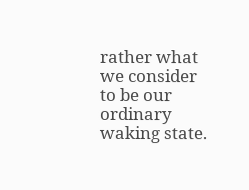rather what we consider to be our ordinary waking state.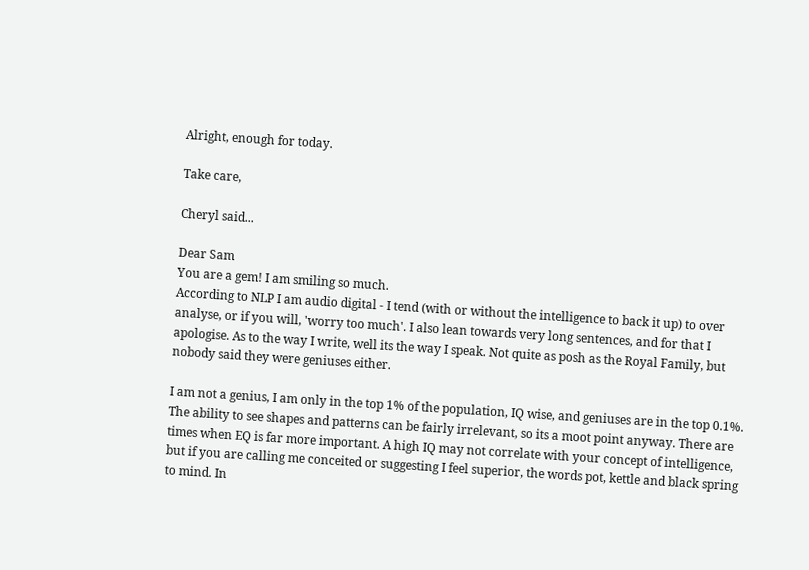Alright, enough for today.

Take care,

Cheryl said...

Dear Sam
You are a gem! I am smiling so much.
According to NLP I am audio digital - I tend (with or without the intelligence to back it up) to over analyse, or if you will, 'worry too much'. I also lean towards very long sentences, and for that I apologise. As to the way I write, well its the way I speak. Not quite as posh as the Royal Family, but nobody said they were geniuses either.

I am not a genius, I am only in the top 1% of the population, IQ wise, and geniuses are in the top 0.1%. The ability to see shapes and patterns can be fairly irrelevant, so its a moot point anyway. There are times when EQ is far more important. A high IQ may not correlate with your concept of intelligence, but if you are calling me conceited or suggesting I feel superior, the words pot, kettle and black spring to mind. In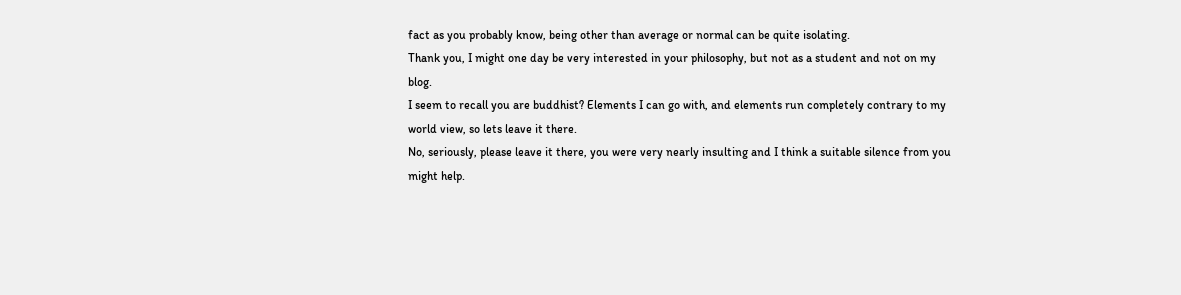fact as you probably know, being other than average or normal can be quite isolating.
Thank you, I might one day be very interested in your philosophy, but not as a student and not on my blog.
I seem to recall you are buddhist? Elements I can go with, and elements run completely contrary to my world view, so lets leave it there.
No, seriously, please leave it there, you were very nearly insulting and I think a suitable silence from you might help.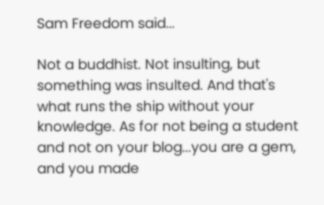Sam Freedom said...

Not a buddhist. Not insulting, but something was insulted. And that's what runs the ship without your knowledge. As for not being a student and not on your blog...you are a gem, and you made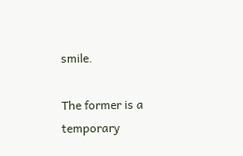smile.

The former is a temporary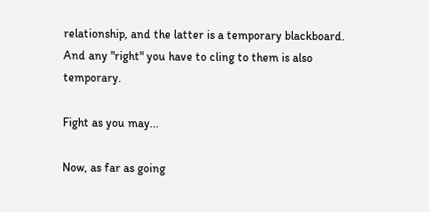relationship, and the latter is a temporary blackboard. And any "right" you have to cling to them is also temporary.

Fight as you may...

Now, as far as going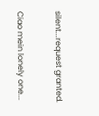silent...request granted.

Ciao mein lonely one...